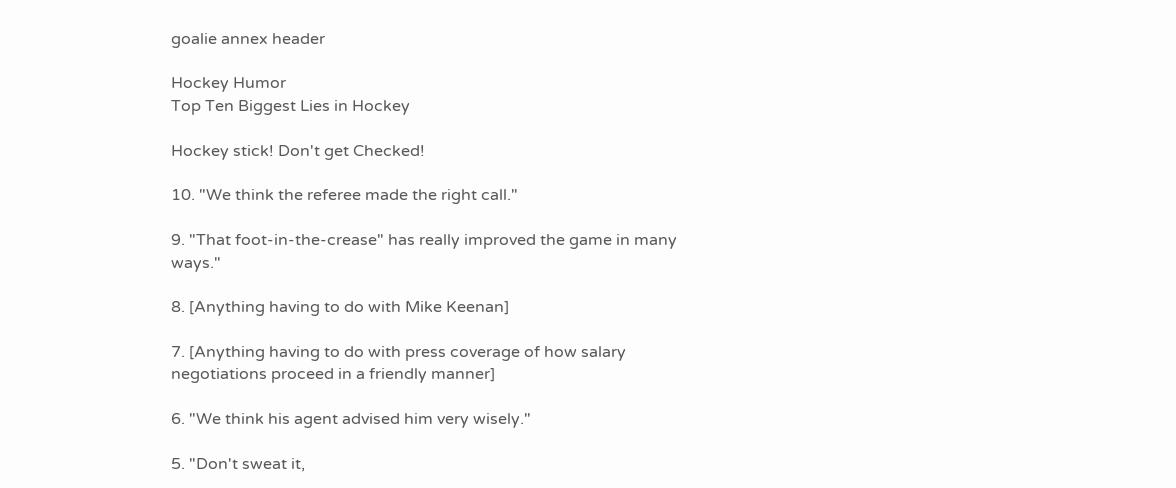goalie annex header

Hockey Humor
Top Ten Biggest Lies in Hockey

Hockey stick! Don't get Checked!

10. "We think the referee made the right call."

9. "That foot-in-the-crease" has really improved the game in many ways."

8. [Anything having to do with Mike Keenan]

7. [Anything having to do with press coverage of how salary negotiations proceed in a friendly manner]

6. "We think his agent advised him very wisely."

5. "Don't sweat it,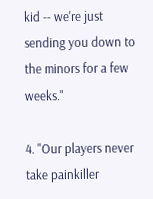kid -- we're just sending you down to the minors for a few weeks."

4. "Our players never take painkiller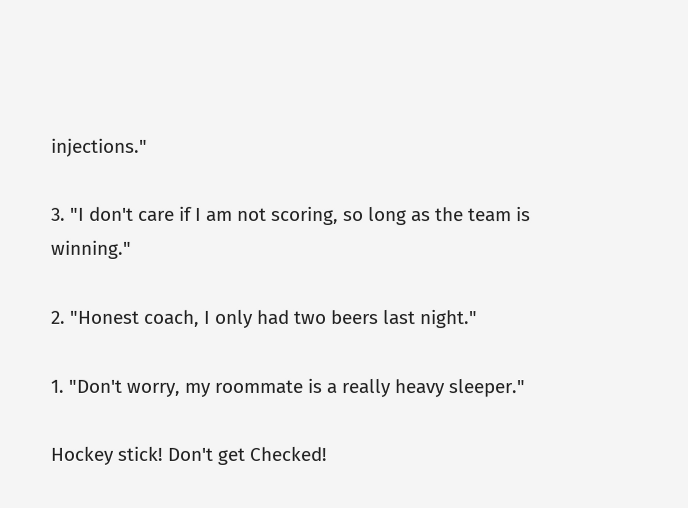injections."

3. "I don't care if I am not scoring, so long as the team is winning."

2. "Honest coach, I only had two beers last night."

1. "Don't worry, my roommate is a really heavy sleeper."

Hockey stick! Don't get Checked!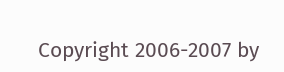Copyright 2006-2007 by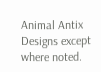Animal Antix Designs except where noted.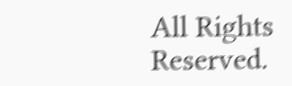All Rights Reserved.